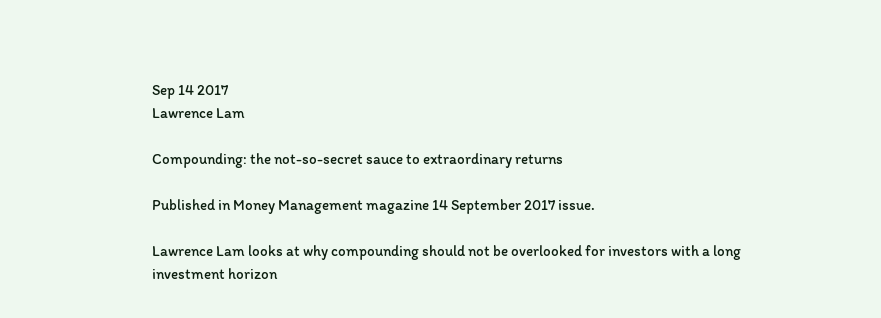Sep 14 2017
Lawrence Lam

Compounding: the not-so-secret sauce to extraordinary returns

Published in Money Management magazine 14 September 2017 issue.

Lawrence Lam looks at why compounding should not be overlooked for investors with a long investment horizon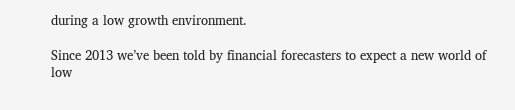during a low growth environment.

Since 2013 we’ve been told by financial forecasters to expect a new world of low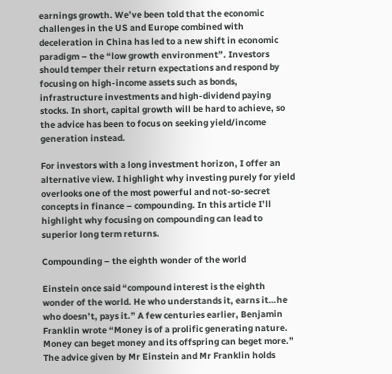earnings growth. We’ve been told that the economic challenges in the US and Europe combined with deceleration in China has led to a new shift in economic paradigm – the “low growth environment”. Investors should temper their return expectations and respond by focusing on high-income assets such as bonds, infrastructure investments and high-dividend paying stocks. In short, capital growth will be hard to achieve, so the advice has been to focus on seeking yield/income generation instead.

For investors with a long investment horizon, I offer an alternative view. I highlight why investing purely for yield overlooks one of the most powerful and not-so-secret concepts in finance – compounding. In this article I’ll highlight why focusing on compounding can lead to superior long term returns.

Compounding – the eighth wonder of the world

Einstein once said “compound interest is the eighth wonder of the world. He who understands it, earns it…he who doesn’t, pays it.” A few centuries earlier, Benjamin Franklin wrote “Money is of a prolific generating nature. Money can beget money and its offspring can beget more.” The advice given by Mr Einstein and Mr Franklin holds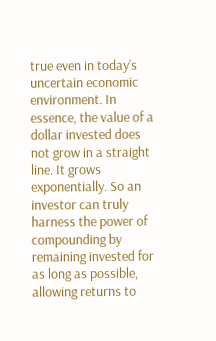true even in today’s uncertain economic environment. In essence, the value of a dollar invested does not grow in a straight line. It grows exponentially. So an investor can truly harness the power of compounding by remaining invested for as long as possible, allowing returns to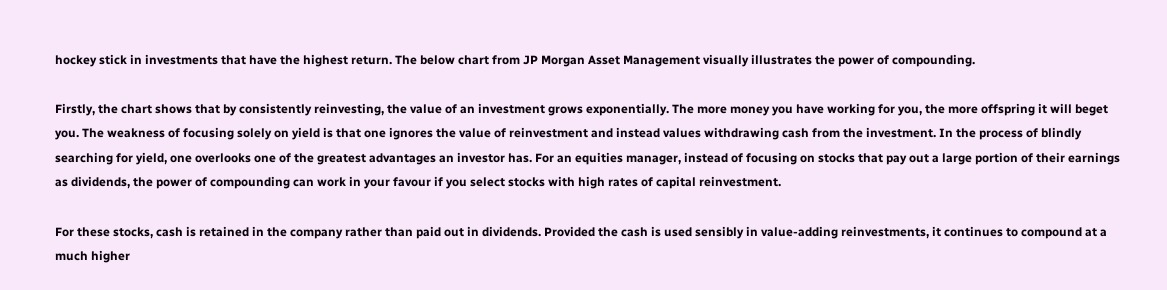hockey stick in investments that have the highest return. The below chart from JP Morgan Asset Management visually illustrates the power of compounding.

Firstly, the chart shows that by consistently reinvesting, the value of an investment grows exponentially. The more money you have working for you, the more offspring it will beget you. The weakness of focusing solely on yield is that one ignores the value of reinvestment and instead values withdrawing cash from the investment. In the process of blindly searching for yield, one overlooks one of the greatest advantages an investor has. For an equities manager, instead of focusing on stocks that pay out a large portion of their earnings as dividends, the power of compounding can work in your favour if you select stocks with high rates of capital reinvestment.

For these stocks, cash is retained in the company rather than paid out in dividends. Provided the cash is used sensibly in value-adding reinvestments, it continues to compound at a much higher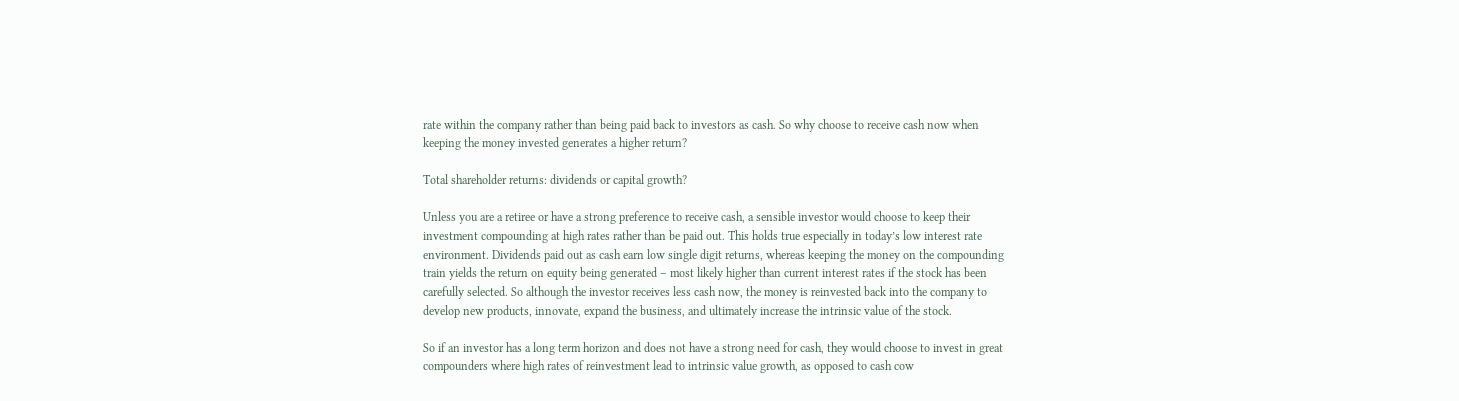rate within the company rather than being paid back to investors as cash. So why choose to receive cash now when keeping the money invested generates a higher return?

Total shareholder returns: dividends or capital growth?

Unless you are a retiree or have a strong preference to receive cash, a sensible investor would choose to keep their investment compounding at high rates rather than be paid out. This holds true especially in today’s low interest rate environment. Dividends paid out as cash earn low single digit returns, whereas keeping the money on the compounding train yields the return on equity being generated – most likely higher than current interest rates if the stock has been carefully selected. So although the investor receives less cash now, the money is reinvested back into the company to develop new products, innovate, expand the business, and ultimately increase the intrinsic value of the stock.

So if an investor has a long term horizon and does not have a strong need for cash, they would choose to invest in great compounders where high rates of reinvestment lead to intrinsic value growth, as opposed to cash cow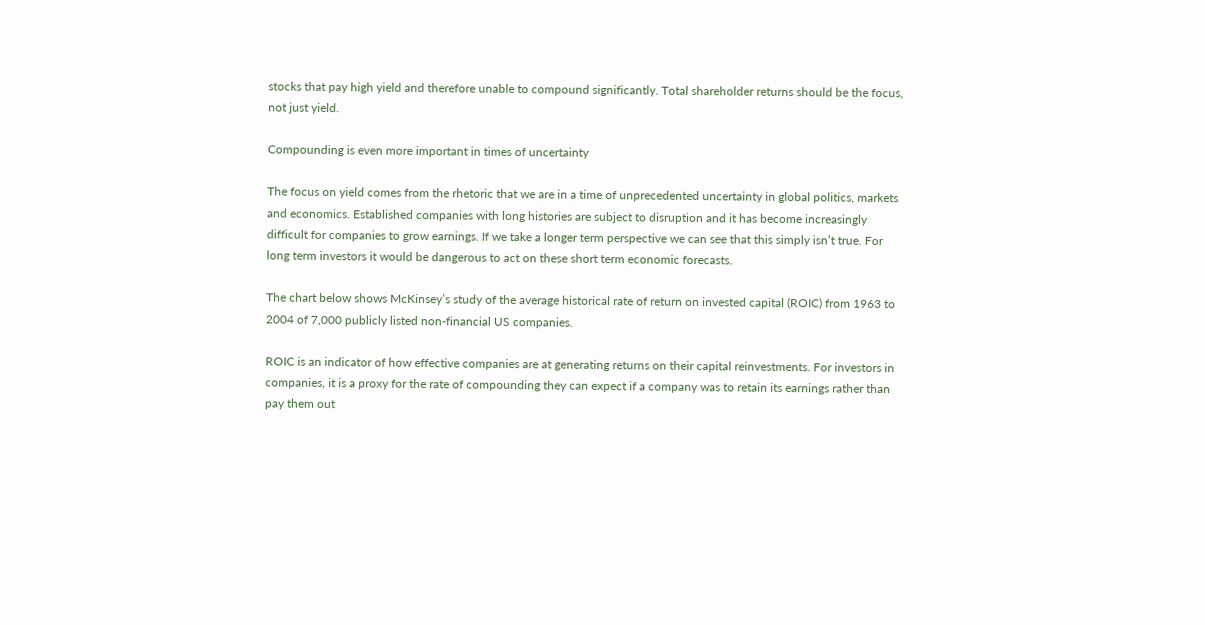stocks that pay high yield and therefore unable to compound significantly. Total shareholder returns should be the focus, not just yield.

Compounding is even more important in times of uncertainty

The focus on yield comes from the rhetoric that we are in a time of unprecedented uncertainty in global politics, markets and economics. Established companies with long histories are subject to disruption and it has become increasingly difficult for companies to grow earnings. If we take a longer term perspective we can see that this simply isn’t true. For long term investors it would be dangerous to act on these short term economic forecasts.

The chart below shows McKinsey’s study of the average historical rate of return on invested capital (ROIC) from 1963 to 2004 of 7,000 publicly listed non-financial US companies.

ROIC is an indicator of how effective companies are at generating returns on their capital reinvestments. For investors in companies, it is a proxy for the rate of compounding they can expect if a company was to retain its earnings rather than pay them out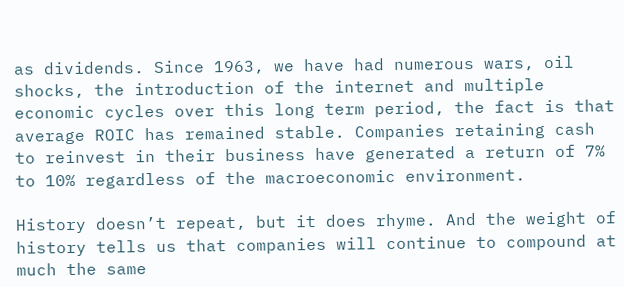as dividends. Since 1963, we have had numerous wars, oil shocks, the introduction of the internet and multiple economic cycles over this long term period, the fact is that average ROIC has remained stable. Companies retaining cash to reinvest in their business have generated a return of 7% to 10% regardless of the macroeconomic environment.

History doesn’t repeat, but it does rhyme. And the weight of history tells us that companies will continue to compound at much the same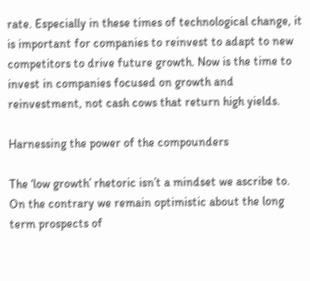rate. Especially in these times of technological change, it is important for companies to reinvest to adapt to new competitors to drive future growth. Now is the time to invest in companies focused on growth and reinvestment, not cash cows that return high yields.

Harnessing the power of the compounders

The ‘low growth’ rhetoric isn’t a mindset we ascribe to. On the contrary we remain optimistic about the long term prospects of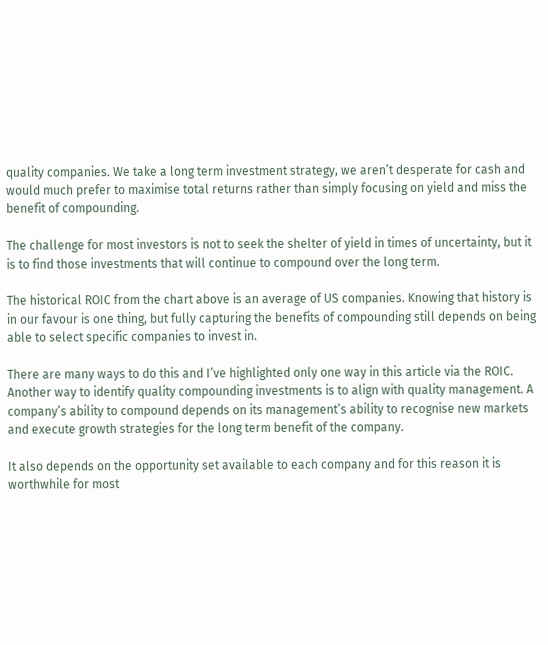quality companies. We take a long term investment strategy, we aren’t desperate for cash and would much prefer to maximise total returns rather than simply focusing on yield and miss the benefit of compounding.

The challenge for most investors is not to seek the shelter of yield in times of uncertainty, but it is to find those investments that will continue to compound over the long term.

The historical ROIC from the chart above is an average of US companies. Knowing that history is in our favour is one thing, but fully capturing the benefits of compounding still depends on being able to select specific companies to invest in.

There are many ways to do this and I’ve highlighted only one way in this article via the ROIC. Another way to identify quality compounding investments is to align with quality management. A company’s ability to compound depends on its management’s ability to recognise new markets and execute growth strategies for the long term benefit of the company.

It also depends on the opportunity set available to each company and for this reason it is worthwhile for most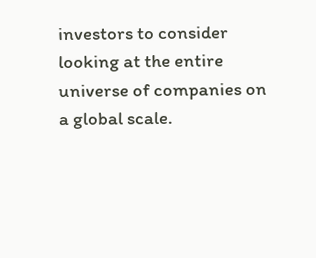investors to consider looking at the entire universe of companies on a global scale.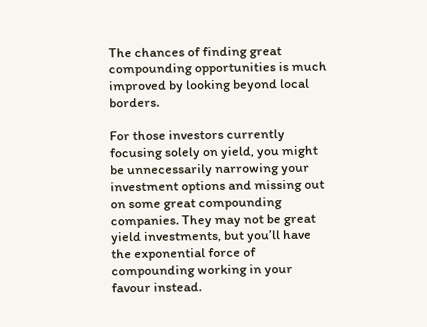The chances of finding great compounding opportunities is much improved by looking beyond local borders.

For those investors currently focusing solely on yield, you might be unnecessarily narrowing your investment options and missing out on some great compounding companies. They may not be great yield investments, but you’ll have the exponential force of compounding working in your favour instead.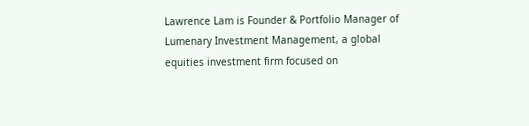Lawrence Lam is Founder & Portfolio Manager of Lumenary Investment Management, a global equities investment firm focused on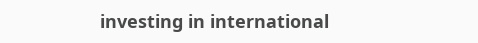investing in international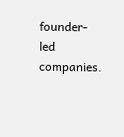founder-led companies.